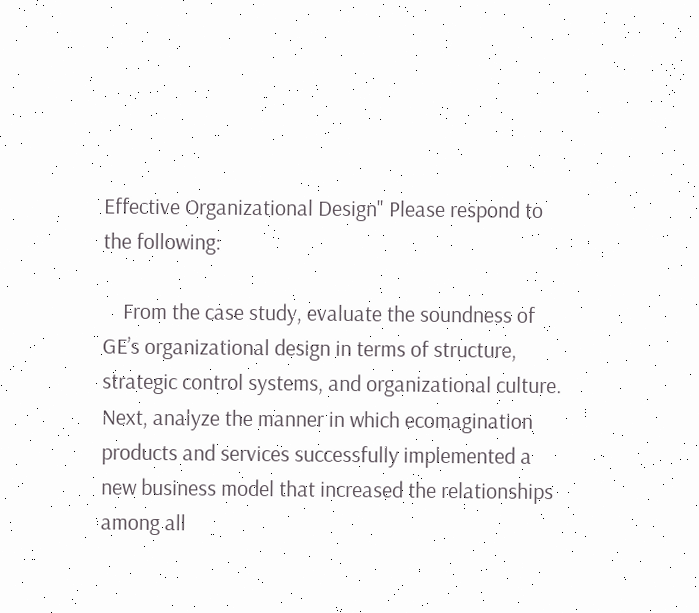Effective Organizational Design" Please respond to the following:

    From the case study, evaluate the soundness of GE’s organizational design in terms of structure, strategic control systems, and organizational culture. Next, analyze the manner in which ecomagination products and services successfully implemented a new business model that increased the relationships among all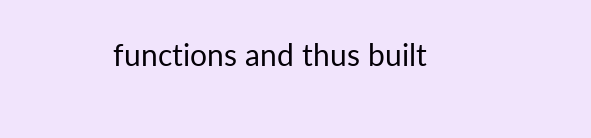functions and thus built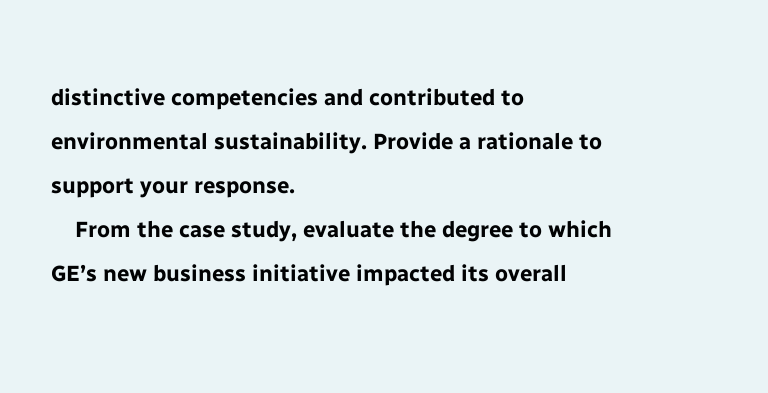distinctive competencies and contributed to environmental sustainability. Provide a rationale to support your response.
    From the case study, evaluate the degree to which GE’s new business initiative impacted its overall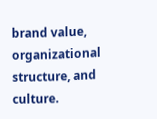brand value, organizational structure, and culture.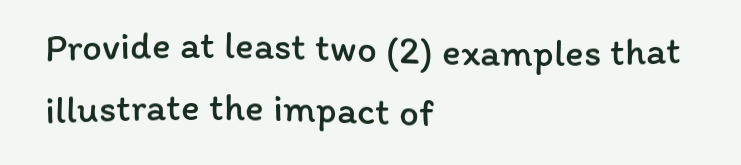Provide at least two (2) examples that illustrate the impact of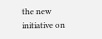the new initiative on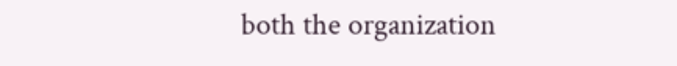both the organization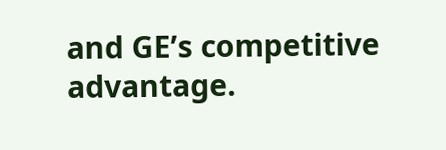and GE’s competitive advantage.